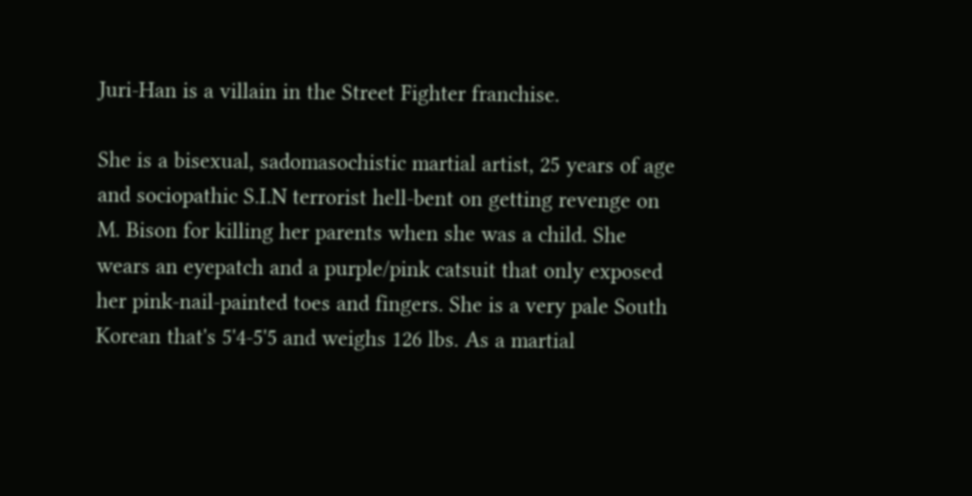Juri-Han is a villain in the Street Fighter franchise.

She is a bisexual, sadomasochistic martial artist, 25 years of age and sociopathic S.I.N terrorist hell-bent on getting revenge on M. Bison for killing her parents when she was a child. She wears an eyepatch and a purple/pink catsuit that only exposed her pink-nail-painted toes and fingers. She is a very pale South Korean that's 5'4-5'5 and weighs 126 lbs. As a martial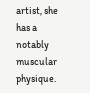artist, she has a notably muscular physique.